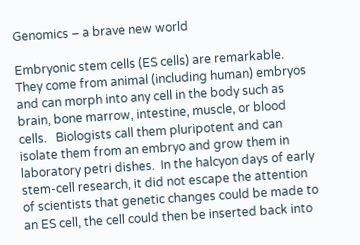Genomics – a brave new world

Embryonic stem cells (ES cells) are remarkable.  They come from animal (including human) embryos and can morph into any cell in the body such as brain, bone marrow, intestine, muscle, or blood cells.   Biologists call them pluripotent and can isolate them from an embryo and grow them in laboratory petri dishes.  In the halcyon days of early stem-cell research, it did not escape the attention of scientists that genetic changes could be made to an ES cell, the cell could then be inserted back into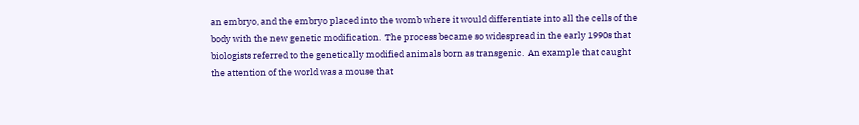an embryo, and the embryo placed into the womb where it would differentiate into all the cells of the body with the new genetic modification.  The process became so widespread in the early 1990s that biologists referred to the genetically modified animals born as transgenic.  An example that caught the attention of the world was a mouse that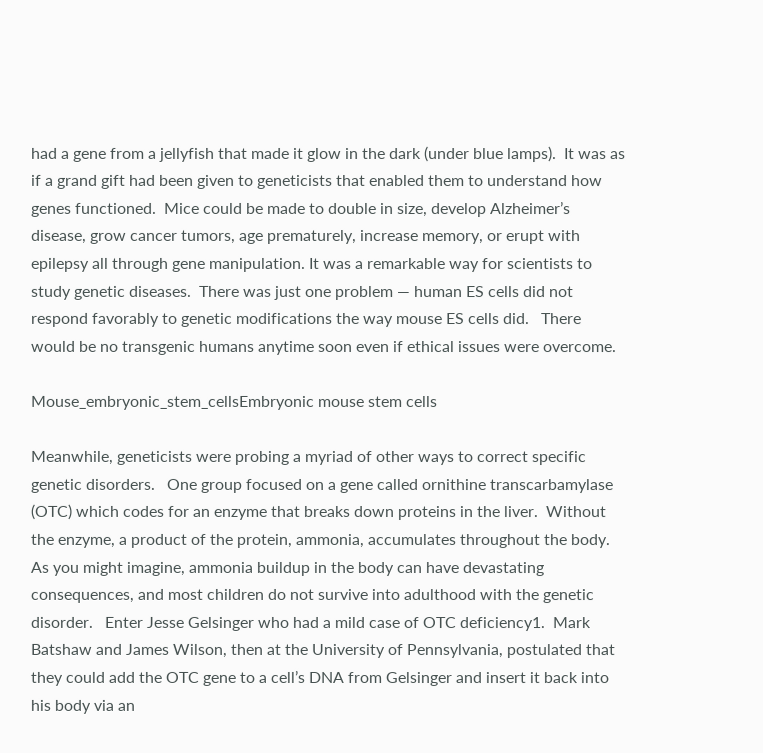had a gene from a jellyfish that made it glow in the dark (under blue lamps).  It was as if a grand gift had been given to geneticists that enabled them to understand how genes functioned.  Mice could be made to double in size, develop Alzheimer’s disease, grow cancer tumors, age prematurely, increase memory, or erupt with epilepsy all through gene manipulation. It was a remarkable way for scientists to study genetic diseases.  There was just one problem — human ES cells did not respond favorably to genetic modifications the way mouse ES cells did.   There would be no transgenic humans anytime soon even if ethical issues were overcome.

Mouse_embryonic_stem_cellsEmbryonic mouse stem cells

Meanwhile, geneticists were probing a myriad of other ways to correct specific genetic disorders.   One group focused on a gene called ornithine transcarbamylase (OTC) which codes for an enzyme that breaks down proteins in the liver.  Without the enzyme, a product of the protein, ammonia, accumulates throughout the body.  As you might imagine, ammonia buildup in the body can have devastating consequences, and most children do not survive into adulthood with the genetic disorder.   Enter Jesse Gelsinger who had a mild case of OTC deficiency1.  Mark Batshaw and James Wilson, then at the University of Pennsylvania, postulated that they could add the OTC gene to a cell’s DNA from Gelsinger and insert it back into his body via an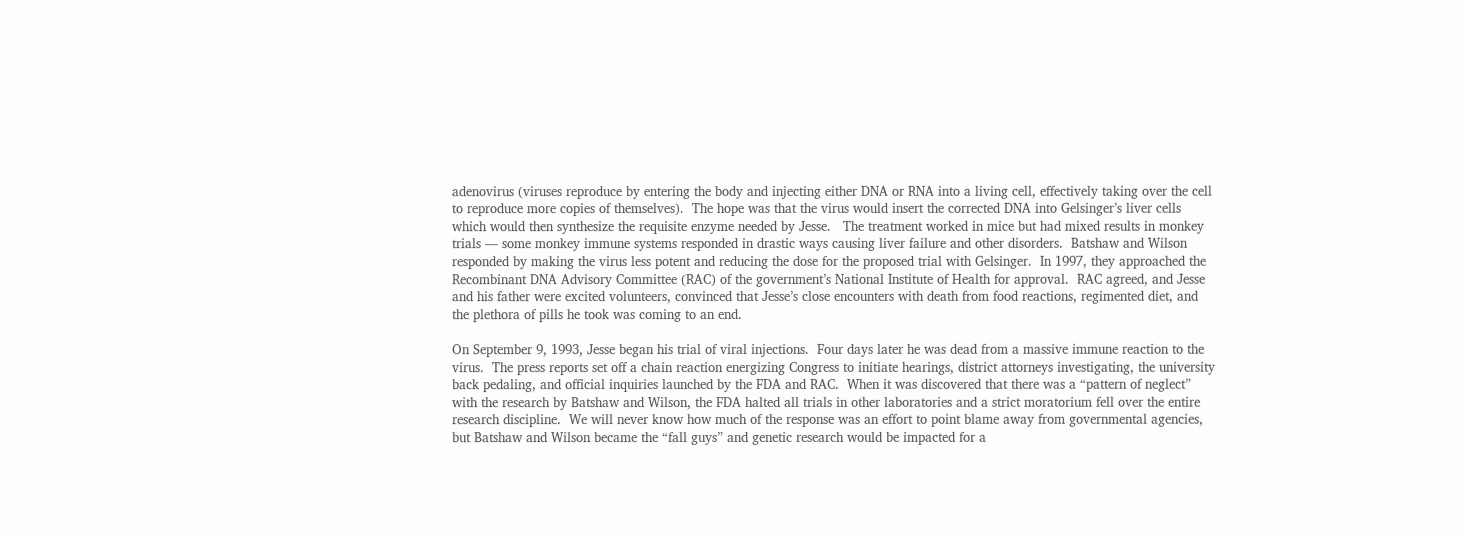adenovirus (viruses reproduce by entering the body and injecting either DNA or RNA into a living cell, effectively taking over the cell to reproduce more copies of themselves).  The hope was that the virus would insert the corrected DNA into Gelsinger’s liver cells which would then synthesize the requisite enzyme needed by Jesse.   The treatment worked in mice but had mixed results in monkey trials — some monkey immune systems responded in drastic ways causing liver failure and other disorders.  Batshaw and Wilson responded by making the virus less potent and reducing the dose for the proposed trial with Gelsinger.  In 1997, they approached the Recombinant DNA Advisory Committee (RAC) of the government’s National Institute of Health for approval.  RAC agreed, and Jesse and his father were excited volunteers, convinced that Jesse’s close encounters with death from food reactions, regimented diet, and the plethora of pills he took was coming to an end.

On September 9, 1993, Jesse began his trial of viral injections.  Four days later he was dead from a massive immune reaction to the virus.  The press reports set off a chain reaction energizing Congress to initiate hearings, district attorneys investigating, the university back pedaling, and official inquiries launched by the FDA and RAC.  When it was discovered that there was a “pattern of neglect” with the research by Batshaw and Wilson, the FDA halted all trials in other laboratories and a strict moratorium fell over the entire research discipline.  We will never know how much of the response was an effort to point blame away from governmental agencies, but Batshaw and Wilson became the “fall guys” and genetic research would be impacted for a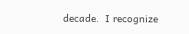decade.  I recognize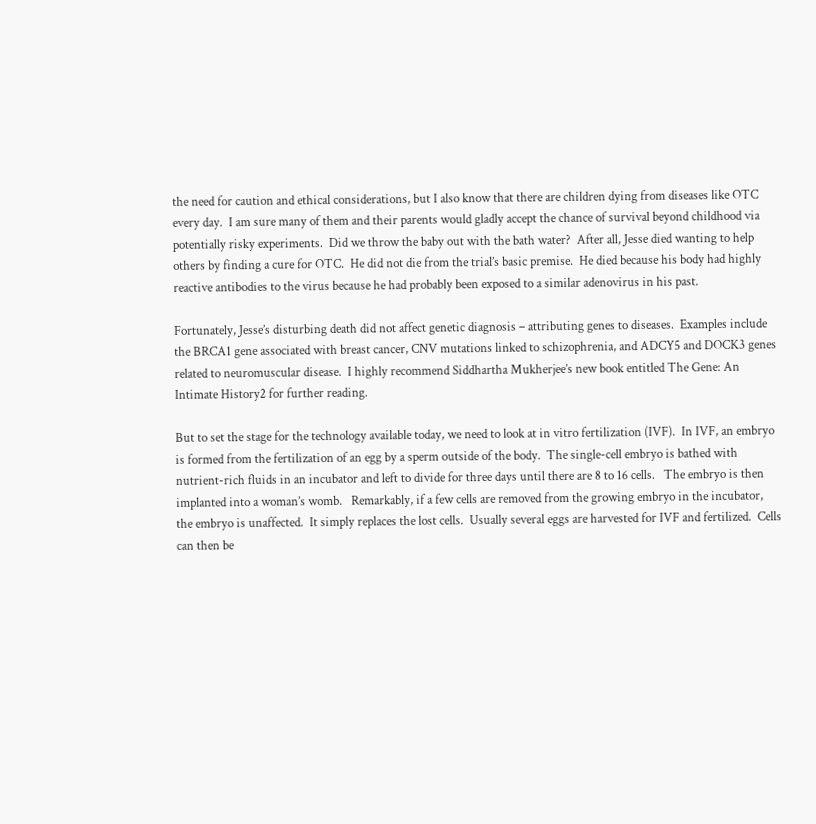the need for caution and ethical considerations, but I also know that there are children dying from diseases like OTC every day.  I am sure many of them and their parents would gladly accept the chance of survival beyond childhood via potentially risky experiments.  Did we throw the baby out with the bath water?  After all, Jesse died wanting to help others by finding a cure for OTC.  He did not die from the trial’s basic premise.  He died because his body had highly reactive antibodies to the virus because he had probably been exposed to a similar adenovirus in his past.

Fortunately, Jesse’s disturbing death did not affect genetic diagnosis – attributing genes to diseases.  Examples include the BRCA1 gene associated with breast cancer, CNV mutations linked to schizophrenia, and ADCY5 and DOCK3 genes related to neuromuscular disease.  I highly recommend Siddhartha Mukherjee’s new book entitled The Gene: An Intimate History2 for further reading.

But to set the stage for the technology available today, we need to look at in vitro fertilization (IVF).  In IVF, an embryo is formed from the fertilization of an egg by a sperm outside of the body.  The single-cell embryo is bathed with nutrient-rich fluids in an incubator and left to divide for three days until there are 8 to 16 cells.   The embryo is then implanted into a woman’s womb.   Remarkably, if a few cells are removed from the growing embryo in the incubator,  the embryo is unaffected.  It simply replaces the lost cells.  Usually several eggs are harvested for IVF and fertilized.  Cells can then be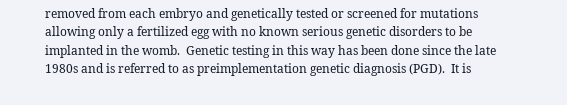removed from each embryo and genetically tested or screened for mutations allowing only a fertilized egg with no known serious genetic disorders to be implanted in the womb.  Genetic testing in this way has been done since the late 1980s and is referred to as preimplementation genetic diagnosis (PGD).  It is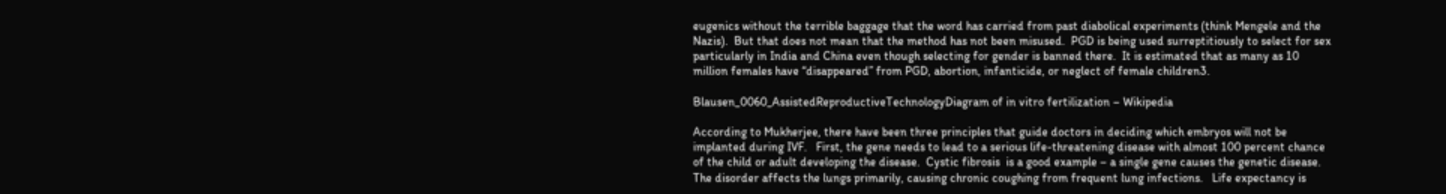eugenics without the terrible baggage that the word has carried from past diabolical experiments (think Mengele and the Nazis).  But that does not mean that the method has not been misused.  PGD is being used surreptitiously to select for sex particularly in India and China even though selecting for gender is banned there.  It is estimated that as many as 10 million females have “disappeared” from PGD, abortion, infanticide, or neglect of female children3.

Blausen_0060_AssistedReproductiveTechnologyDiagram of in vitro fertilization – Wikipedia

According to Mukherjee, there have been three principles that guide doctors in deciding which embryos will not be implanted during IVF.   First, the gene needs to lead to a serious life-threatening disease with almost 100 percent chance of the child or adult developing the disease.  Cystic fibrosis  is a good example – a single gene causes the genetic disease.    The disorder affects the lungs primarily, causing chronic coughing from frequent lung infections.   Life expectancy is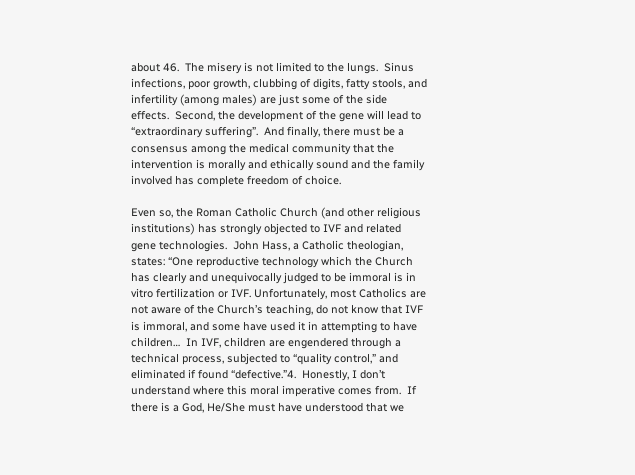about 46.  The misery is not limited to the lungs.  Sinus infections, poor growth, clubbing of digits, fatty stools, and infertility (among males) are just some of the side effects.  Second, the development of the gene will lead to “extraordinary suffering”.  And finally, there must be a consensus among the medical community that the intervention is morally and ethically sound and the family involved has complete freedom of choice.

Even so, the Roman Catholic Church (and other religious institutions) has strongly objected to IVF and related gene technologies.  John Hass, a Catholic theologian, states: “One reproductive technology which the Church has clearly and unequivocally judged to be immoral is in vitro fertilization or IVF. Unfortunately, most Catholics are not aware of the Church’s teaching, do not know that IVF is immoral, and some have used it in attempting to have children…  In IVF, children are engendered through a technical process, subjected to “quality control,” and eliminated if found “defective.”4.  Honestly, I don’t understand where this moral imperative comes from.  If there is a God, He/She must have understood that we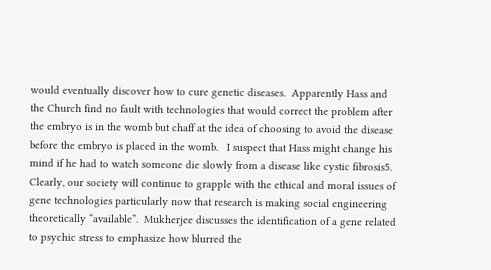would eventually discover how to cure genetic diseases.  Apparently Hass and the Church find no fault with technologies that would correct the problem after the embryo is in the womb but chaff at the idea of choosing to avoid the disease before the embryo is placed in the womb.   I suspect that Hass might change his mind if he had to watch someone die slowly from a disease like cystic fibrosis5.  Clearly, our society will continue to grapple with the ethical and moral issues of gene technologies particularly now that research is making social engineering theoretically “available”.  Mukherjee discusses the identification of a gene related to psychic stress to emphasize how blurred the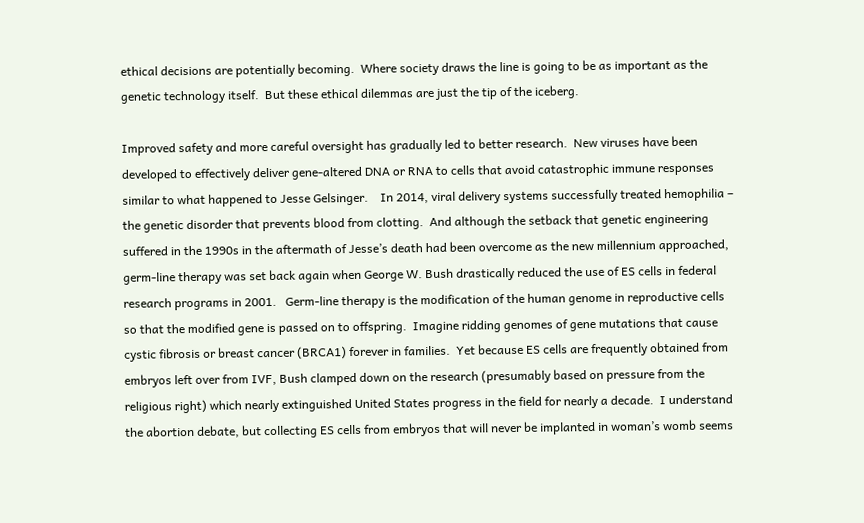ethical decisions are potentially becoming.  Where society draws the line is going to be as important as the genetic technology itself.  But these ethical dilemmas are just the tip of the iceberg.

Improved safety and more careful oversight has gradually led to better research.  New viruses have been developed to effectively deliver gene-altered DNA or RNA to cells that avoid catastrophic immune responses similar to what happened to Jesse Gelsinger.    In 2014, viral delivery systems successfully treated hemophilia – the genetic disorder that prevents blood from clotting.  And although the setback that genetic engineering suffered in the 1990s in the aftermath of Jesse’s death had been overcome as the new millennium approached, germ-line therapy was set back again when George W. Bush drastically reduced the use of ES cells in federal research programs in 2001.   Germ-line therapy is the modification of the human genome in reproductive cells so that the modified gene is passed on to offspring.  Imagine ridding genomes of gene mutations that cause cystic fibrosis or breast cancer (BRCA1) forever in families.  Yet because ES cells are frequently obtained from embryos left over from IVF, Bush clamped down on the research (presumably based on pressure from the religious right) which nearly extinguished United States progress in the field for nearly a decade.  I understand the abortion debate, but collecting ES cells from embryos that will never be implanted in woman’s womb seems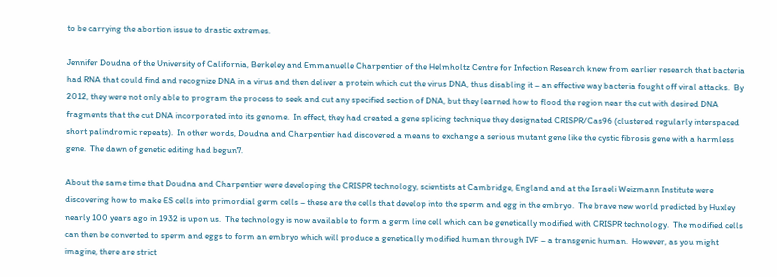to be carrying the abortion issue to drastic extremes.

Jennifer Doudna of the University of California, Berkeley and Emmanuelle Charpentier of the Helmholtz Centre for Infection Research knew from earlier research that bacteria had RNA that could find and recognize DNA in a virus and then deliver a protein which cut the virus DNA, thus disabling it – an effective way bacteria fought off viral attacks.  By 2012, they were not only able to program the process to seek and cut any specified section of DNA, but they learned how to flood the region near the cut with desired DNA fragments that the cut DNA incorporated into its genome.  In effect, they had created a gene splicing technique they designated CRISPR/Cas96 (clustered regularly interspaced short palindromic repeats).  In other words, Doudna and Charpentier had discovered a means to exchange a serious mutant gene like the cystic fibrosis gene with a harmless gene.  The dawn of genetic editing had begun7.

About the same time that Doudna and Charpentier were developing the CRISPR technology, scientists at Cambridge, England and at the Israeli Weizmann Institute were discovering how to make ES cells into primordial germ cells – these are the cells that develop into the sperm and egg in the embryo.  The brave new world predicted by Huxley nearly 100 years ago in 1932 is upon us.  The technology is now available to form a germ line cell which can be genetically modified with CRISPR technology.  The modified cells can then be converted to sperm and eggs to form an embryo which will produce a genetically modified human through IVF – a transgenic human.  However, as you might imagine, there are strict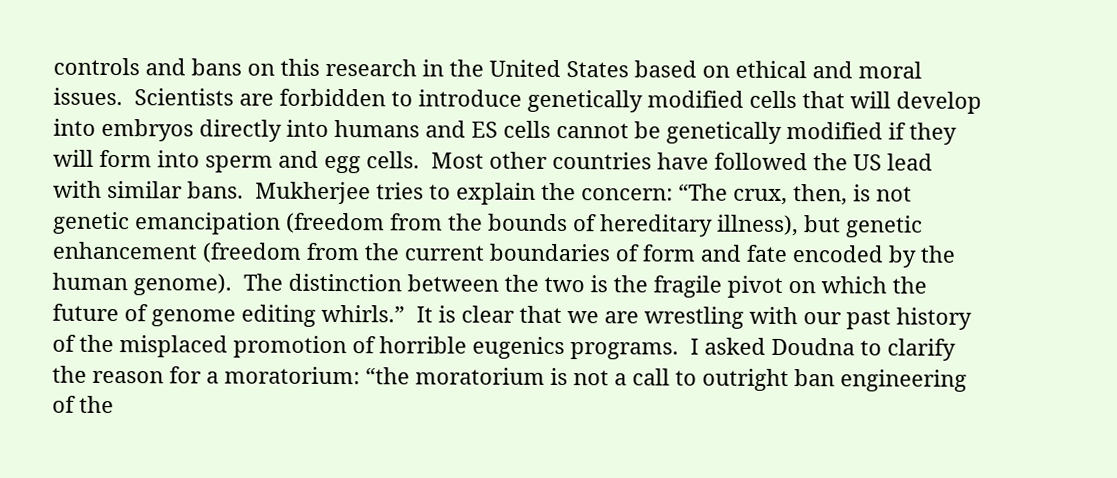controls and bans on this research in the United States based on ethical and moral issues.  Scientists are forbidden to introduce genetically modified cells that will develop into embryos directly into humans and ES cells cannot be genetically modified if they will form into sperm and egg cells.  Most other countries have followed the US lead with similar bans.  Mukherjee tries to explain the concern: “The crux, then, is not genetic emancipation (freedom from the bounds of hereditary illness), but genetic enhancement (freedom from the current boundaries of form and fate encoded by the human genome).  The distinction between the two is the fragile pivot on which the future of genome editing whirls.”  It is clear that we are wrestling with our past history of the misplaced promotion of horrible eugenics programs.  I asked Doudna to clarify the reason for a moratorium: “the moratorium is not a call to outright ban engineering of the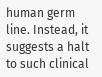human germ line. Instead, it suggests a halt to such clinical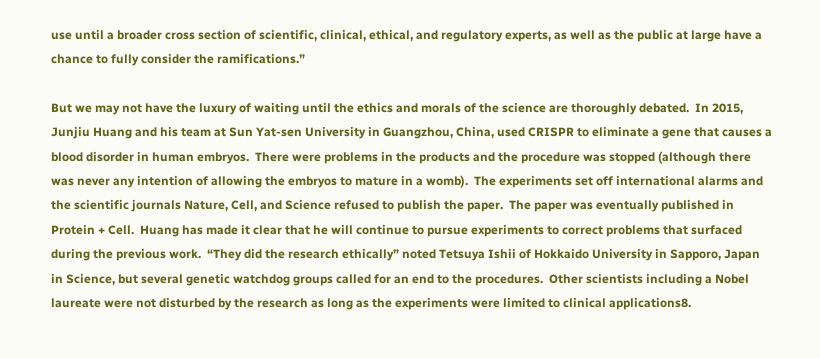use until a broader cross section of scientific, clinical, ethical, and regulatory experts, as well as the public at large have a chance to fully consider the ramifications.”

But we may not have the luxury of waiting until the ethics and morals of the science are thoroughly debated.  In 2015, Junjiu Huang and his team at Sun Yat-sen University in Guangzhou, China, used CRISPR to eliminate a gene that causes a blood disorder in human embryos.  There were problems in the products and the procedure was stopped (although there was never any intention of allowing the embryos to mature in a womb).  The experiments set off international alarms and the scientific journals Nature, Cell, and Science refused to publish the paper.  The paper was eventually published in Protein + Cell.  Huang has made it clear that he will continue to pursue experiments to correct problems that surfaced during the previous work.  “They did the research ethically” noted Tetsuya Ishii of Hokkaido University in Sapporo, Japan in Science, but several genetic watchdog groups called for an end to the procedures.  Other scientists including a Nobel laureate were not disturbed by the research as long as the experiments were limited to clinical applications8.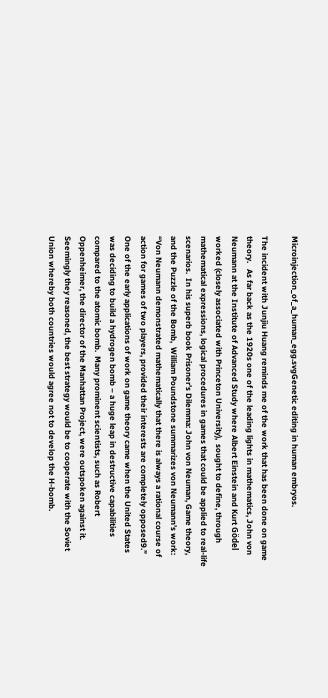Microinjection_of_a_human_egg.svgGenetic editing in human embryos.

The incident with Junjiu Huang reminds me of the work that has been done on game theory.   As far back as the 1920s one of the leading lights in mathematics, John von Neumann at the Institute of Advanced Study where Albert Einstein and Kurt Gödel worked (closely associated with Princeton University),  sought to define, through mathematical expressions, logical procedures in games that could be applied to real-life scenarios.  In his superb book Prisoner’s Dilemma: John von Neuman, Game theory, and the Puzzle of the Bomb,  William Poundstone summarizes von Neumann’s work: “Von Neumann demonstrated mathematically that there is always a rational course of action for games of two players, provided their interests are completely opposed9.”  One of the early applications of work on game theory came when the United States was deciding to build a hydrogen bomb – a huge leap in destructive capabilities compared to the atomic bomb.  Many prominent scientists, such as Robert Oppenheimer, the director of the Manhattan Project, were outspoken against it.   Seemingly they reasoned, the best strategy would be to cooperate with the Soviet Union whereby both countries would agree not to develop the H-bomb.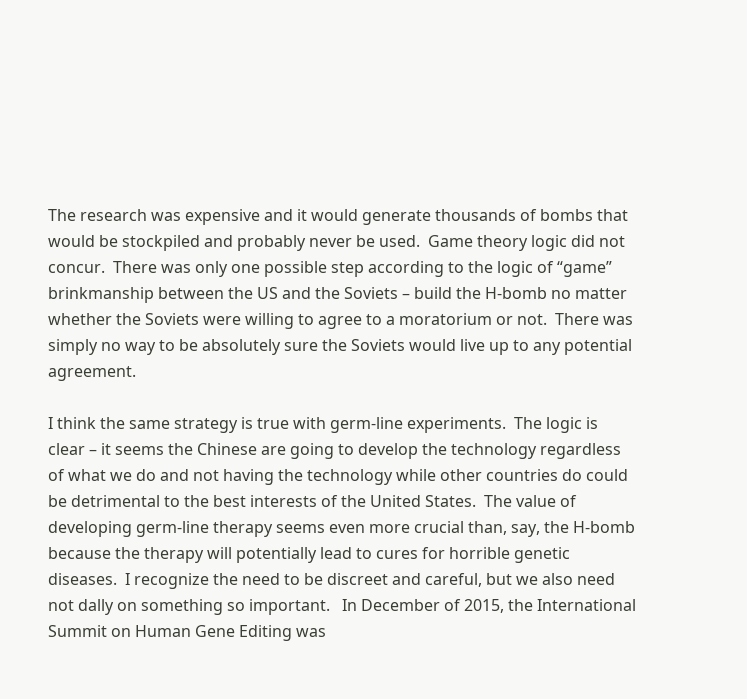The research was expensive and it would generate thousands of bombs that would be stockpiled and probably never be used.  Game theory logic did not concur.  There was only one possible step according to the logic of “game” brinkmanship between the US and the Soviets – build the H-bomb no matter whether the Soviets were willing to agree to a moratorium or not.  There was simply no way to be absolutely sure the Soviets would live up to any potential agreement.

I think the same strategy is true with germ-line experiments.  The logic is clear – it seems the Chinese are going to develop the technology regardless of what we do and not having the technology while other countries do could be detrimental to the best interests of the United States.  The value of developing germ-line therapy seems even more crucial than, say, the H-bomb because the therapy will potentially lead to cures for horrible genetic diseases.  I recognize the need to be discreet and careful, but we also need not dally on something so important.   In December of 2015, the International Summit on Human Gene Editing was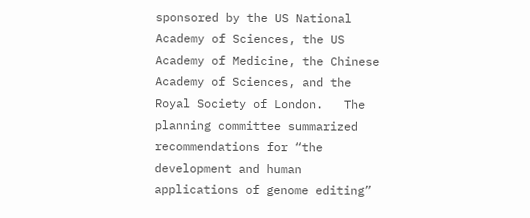sponsored by the US National Academy of Sciences, the US Academy of Medicine, the Chinese Academy of Sciences, and the Royal Society of London.   The planning committee summarized recommendations for “the development and human applications of genome editing”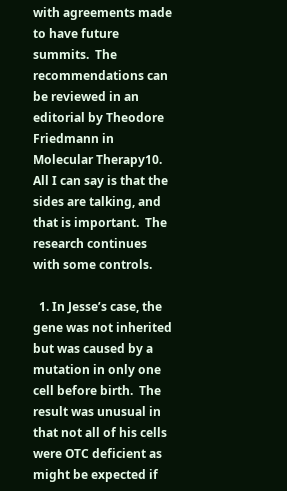with agreements made to have future summits.  The recommendations can be reviewed in an editorial by Theodore Friedmann in Molecular Therapy10.  All I can say is that the sides are talking, and that is important.  The research continues with some controls.

  1. In Jesse’s case, the gene was not inherited but was caused by a mutation in only one cell before birth.  The result was unusual in that not all of his cells were OTC deficient as might be expected if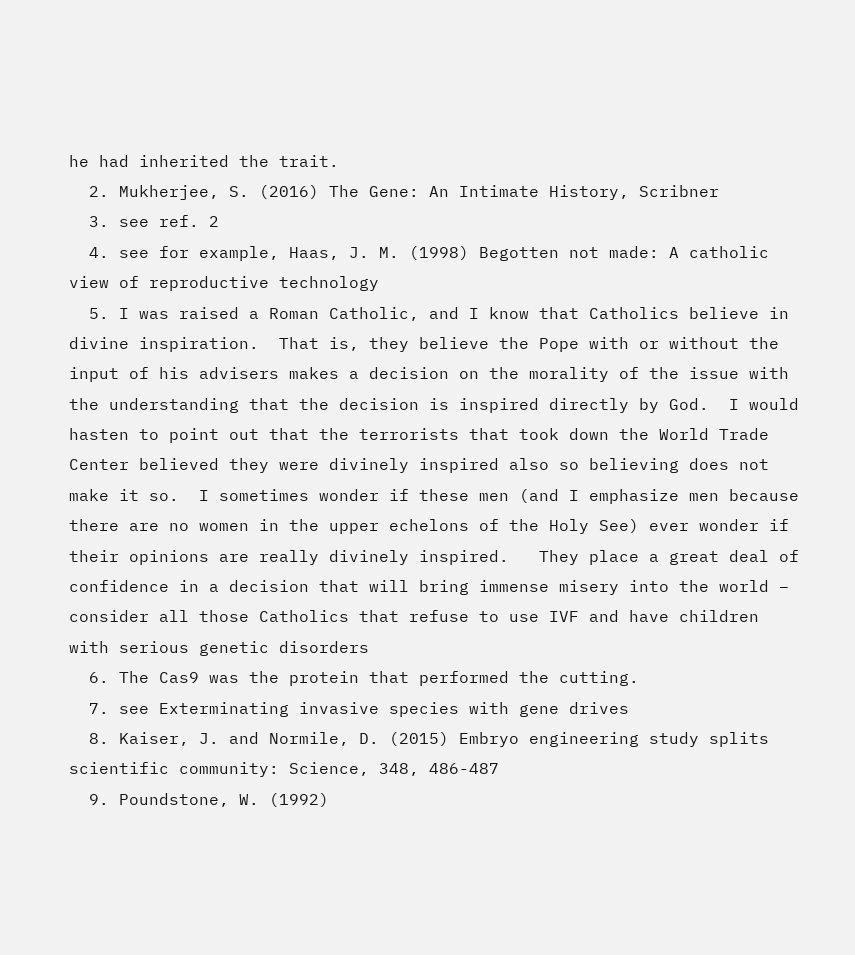he had inherited the trait.
  2. Mukherjee, S. (2016) The Gene: An Intimate History, Scribner
  3. see ref. 2
  4. see for example, Haas, J. M. (1998) Begotten not made: A catholic view of reproductive technology
  5. I was raised a Roman Catholic, and I know that Catholics believe in divine inspiration.  That is, they believe the Pope with or without the input of his advisers makes a decision on the morality of the issue with the understanding that the decision is inspired directly by God.  I would hasten to point out that the terrorists that took down the World Trade Center believed they were divinely inspired also so believing does not make it so.  I sometimes wonder if these men (and I emphasize men because there are no women in the upper echelons of the Holy See) ever wonder if their opinions are really divinely inspired.   They place a great deal of confidence in a decision that will bring immense misery into the world – consider all those Catholics that refuse to use IVF and have children with serious genetic disorders
  6. The Cas9 was the protein that performed the cutting.
  7. see Exterminating invasive species with gene drives
  8. Kaiser, J. and Normile, D. (2015) Embryo engineering study splits scientific community: Science, 348, 486-487
  9. Poundstone, W. (1992)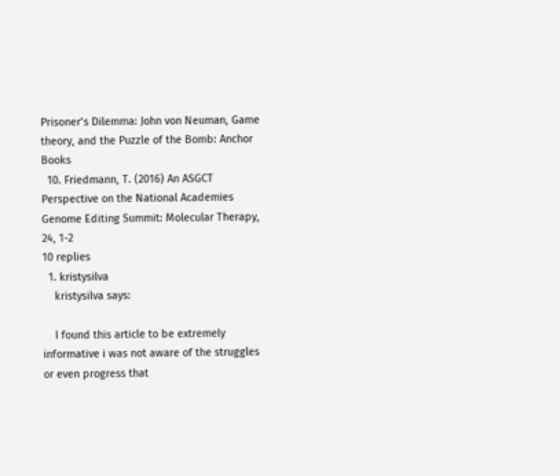Prisoner’s Dilemma: John von Neuman, Game theory, and the Puzzle of the Bomb: Anchor Books
  10. Friedmann, T. (2016) An ASGCT Perspective on the National Academies Genome Editing Summit: Molecular Therapy, 24, 1-2
10 replies
  1. kristysilva
    kristysilva says:

    I found this article to be extremely informative i was not aware of the struggles or even progress that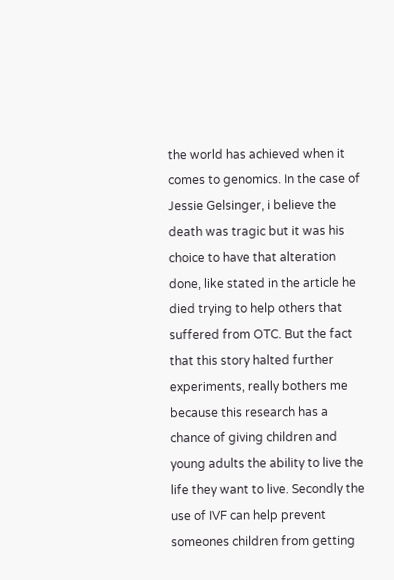the world has achieved when it comes to genomics. In the case of Jessie Gelsinger, i believe the death was tragic but it was his choice to have that alteration done, like stated in the article he died trying to help others that suffered from OTC. But the fact that this story halted further experiments, really bothers me because this research has a chance of giving children and young adults the ability to live the life they want to live. Secondly the use of IVF can help prevent someones children from getting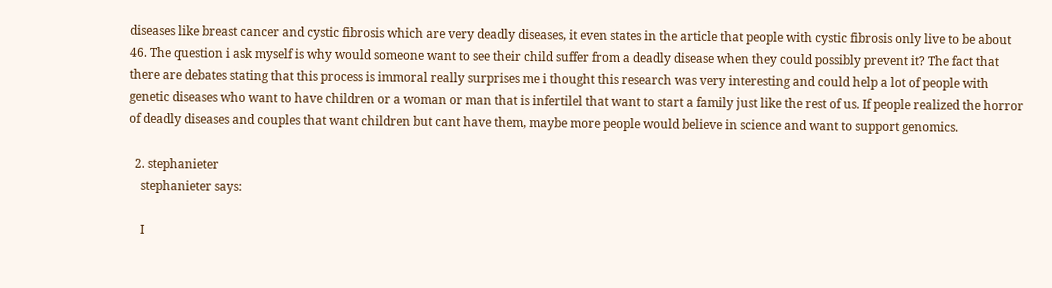diseases like breast cancer and cystic fibrosis which are very deadly diseases, it even states in the article that people with cystic fibrosis only live to be about 46. The question i ask myself is why would someone want to see their child suffer from a deadly disease when they could possibly prevent it? The fact that there are debates stating that this process is immoral really surprises me i thought this research was very interesting and could help a lot of people with genetic diseases who want to have children or a woman or man that is infertilel that want to start a family just like the rest of us. If people realized the horror of deadly diseases and couples that want children but cant have them, maybe more people would believe in science and want to support genomics.

  2. stephanieter
    stephanieter says:

    I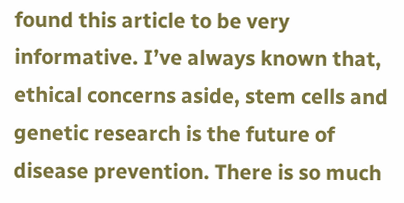found this article to be very informative. I’ve always known that, ethical concerns aside, stem cells and genetic research is the future of disease prevention. There is so much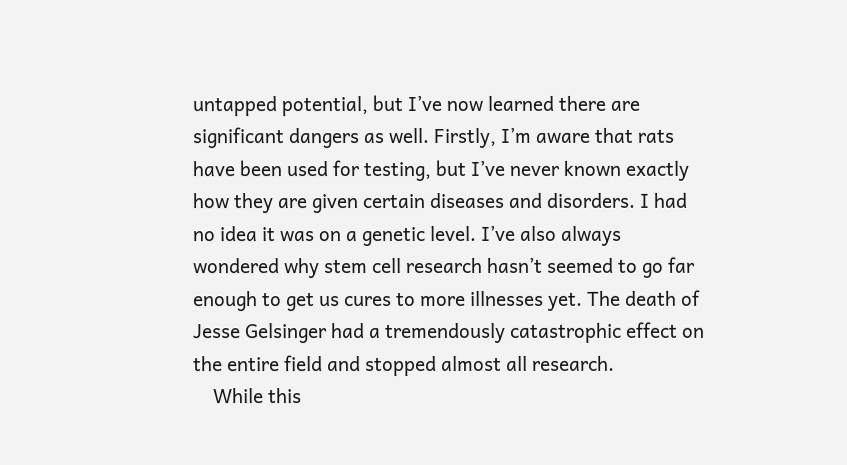untapped potential, but I’ve now learned there are significant dangers as well. Firstly, I’m aware that rats have been used for testing, but I’ve never known exactly how they are given certain diseases and disorders. I had no idea it was on a genetic level. I’ve also always wondered why stem cell research hasn’t seemed to go far enough to get us cures to more illnesses yet. The death of Jesse Gelsinger had a tremendously catastrophic effect on the entire field and stopped almost all research.
    While this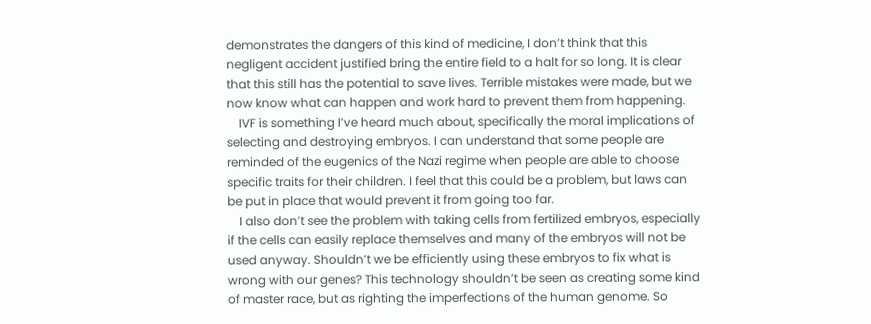demonstrates the dangers of this kind of medicine, I don’t think that this negligent accident justified bring the entire field to a halt for so long. It is clear that this still has the potential to save lives. Terrible mistakes were made, but we now know what can happen and work hard to prevent them from happening.
    IVF is something I’ve heard much about, specifically the moral implications of selecting and destroying embryos. I can understand that some people are reminded of the eugenics of the Nazi regime when people are able to choose specific traits for their children. I feel that this could be a problem, but laws can be put in place that would prevent it from going too far.
    I also don’t see the problem with taking cells from fertilized embryos, especially if the cells can easily replace themselves and many of the embryos will not be used anyway. Shouldn’t we be efficiently using these embryos to fix what is wrong with our genes? This technology shouldn’t be seen as creating some kind of master race, but as righting the imperfections of the human genome. So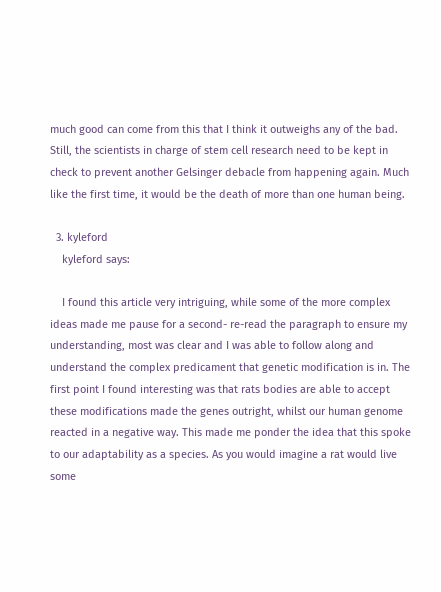much good can come from this that I think it outweighs any of the bad. Still, the scientists in charge of stem cell research need to be kept in check to prevent another Gelsinger debacle from happening again. Much like the first time, it would be the death of more than one human being.

  3. kyleford
    kyleford says:

    I found this article very intriguing, while some of the more complex ideas made me pause for a second- re-read the paragraph to ensure my understanding, most was clear and I was able to follow along and understand the complex predicament that genetic modification is in. The first point I found interesting was that rats bodies are able to accept these modifications made the genes outright, whilst our human genome reacted in a negative way. This made me ponder the idea that this spoke to our adaptability as a species. As you would imagine a rat would live some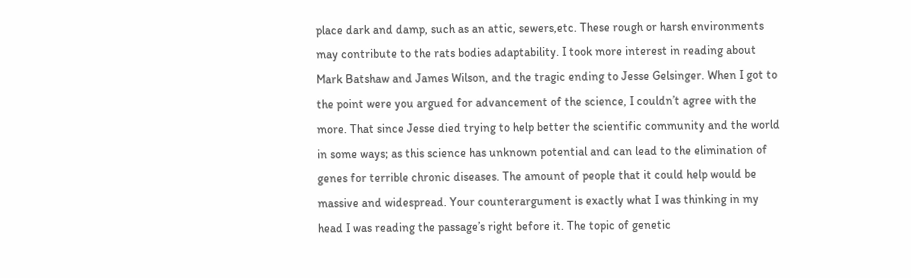place dark and damp, such as an attic, sewers,etc. These rough or harsh environments may contribute to the rats bodies adaptability. I took more interest in reading about Mark Batshaw and James Wilson, and the tragic ending to Jesse Gelsinger. When I got to the point were you argued for advancement of the science, I couldn’t agree with the more. That since Jesse died trying to help better the scientific community and the world in some ways; as this science has unknown potential and can lead to the elimination of genes for terrible chronic diseases. The amount of people that it could help would be massive and widespread. Your counterargument is exactly what I was thinking in my head I was reading the passage’s right before it. The topic of genetic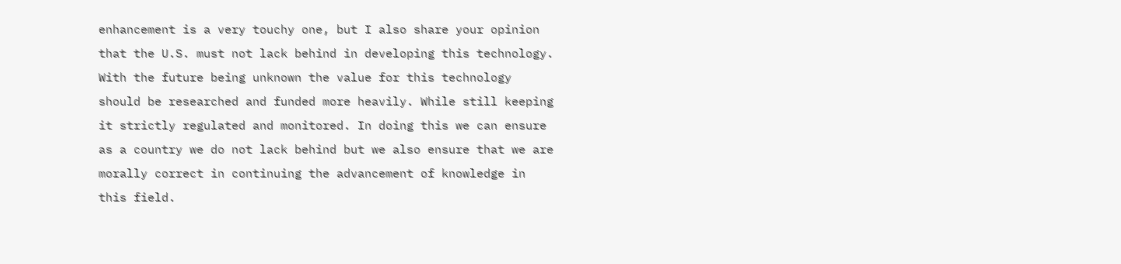enhancement is a very touchy one, but I also share your opinion that the U.S. must not lack behind in developing this technology. With the future being unknown the value for this technology should be researched and funded more heavily. While still keeping it strictly regulated and monitored. In doing this we can ensure as a country we do not lack behind but we also ensure that we are morally correct in continuing the advancement of knowledge in this field.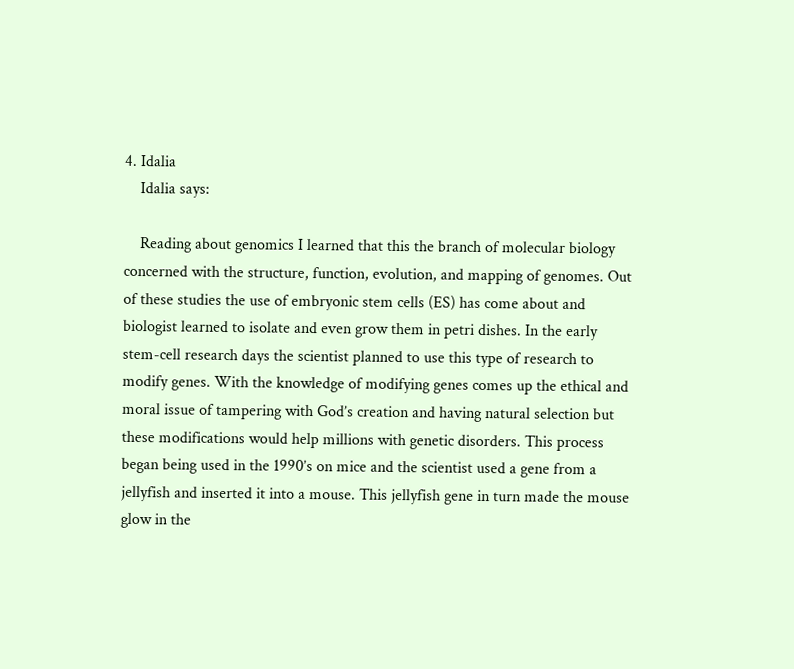4. Idalia
    Idalia says:

    Reading about genomics I learned that this the branch of molecular biology concerned with the structure, function, evolution, and mapping of genomes. Out of these studies the use of embryonic stem cells (ES) has come about and biologist learned to isolate and even grow them in petri dishes. In the early stem-cell research days the scientist planned to use this type of research to modify genes. With the knowledge of modifying genes comes up the ethical and moral issue of tampering with God’s creation and having natural selection but these modifications would help millions with genetic disorders. This process began being used in the 1990’s on mice and the scientist used a gene from a jellyfish and inserted it into a mouse. This jellyfish gene in turn made the mouse glow in the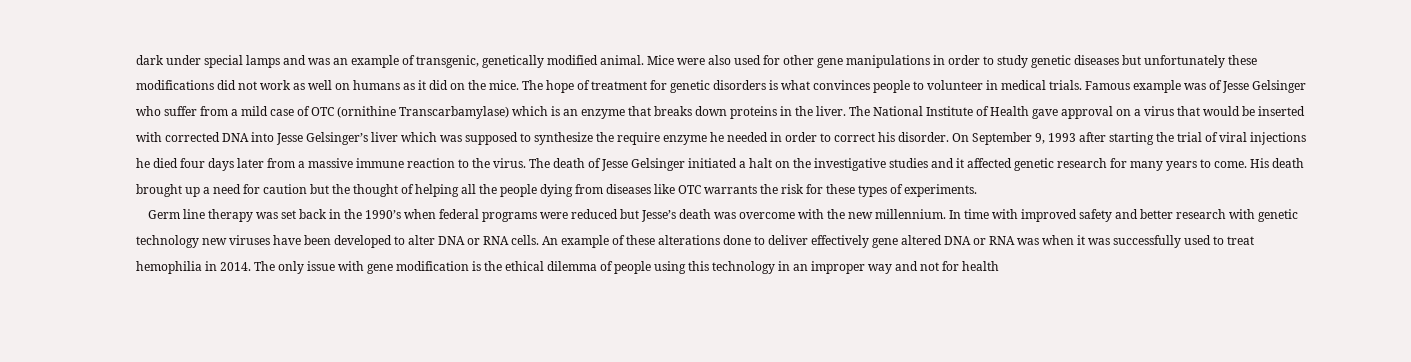dark under special lamps and was an example of transgenic, genetically modified animal. Mice were also used for other gene manipulations in order to study genetic diseases but unfortunately these modifications did not work as well on humans as it did on the mice. The hope of treatment for genetic disorders is what convinces people to volunteer in medical trials. Famous example was of Jesse Gelsinger who suffer from a mild case of OTC (ornithine Transcarbamylase) which is an enzyme that breaks down proteins in the liver. The National Institute of Health gave approval on a virus that would be inserted with corrected DNA into Jesse Gelsinger’s liver which was supposed to synthesize the require enzyme he needed in order to correct his disorder. On September 9, 1993 after starting the trial of viral injections he died four days later from a massive immune reaction to the virus. The death of Jesse Gelsinger initiated a halt on the investigative studies and it affected genetic research for many years to come. His death brought up a need for caution but the thought of helping all the people dying from diseases like OTC warrants the risk for these types of experiments.
    Germ line therapy was set back in the 1990’s when federal programs were reduced but Jesse’s death was overcome with the new millennium. In time with improved safety and better research with genetic technology new viruses have been developed to alter DNA or RNA cells. An example of these alterations done to deliver effectively gene altered DNA or RNA was when it was successfully used to treat hemophilia in 2014. The only issue with gene modification is the ethical dilemma of people using this technology in an improper way and not for health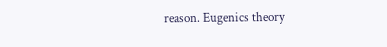reason. Eugenics theory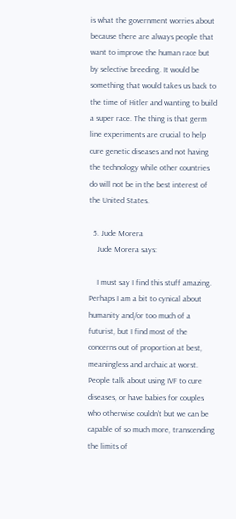is what the government worries about because there are always people that want to improve the human race but by selective breeding. It would be something that would takes us back to the time of Hitler and wanting to build a super race. The thing is that germ line experiments are crucial to help cure genetic diseases and not having the technology while other countries do will not be in the best interest of the United States.

  5. Jude Morera
    Jude Morera says:

    I must say I find this stuff amazing. Perhaps I am a bit to cynical about humanity and/or too much of a futurist, but I find most of the concerns out of proportion at best, meaningless and archaic at worst. People talk about using IVF to cure diseases, or have babies for couples who otherwise couldn’t but we can be capable of so much more, transcending the limits of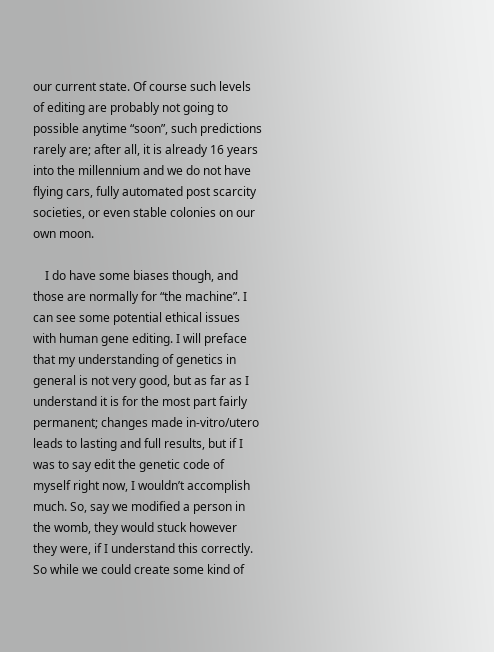our current state. Of course such levels of editing are probably not going to possible anytime “soon”, such predictions rarely are; after all, it is already 16 years into the millennium and we do not have flying cars, fully automated post scarcity societies, or even stable colonies on our own moon.

    I do have some biases though, and those are normally for “the machine”. I can see some potential ethical issues with human gene editing. I will preface that my understanding of genetics in general is not very good, but as far as I understand it is for the most part fairly permanent; changes made in-vitro/utero leads to lasting and full results, but if I was to say edit the genetic code of myself right now, I wouldn’t accomplish much. So, say we modified a person in the womb, they would stuck however they were, if I understand this correctly. So while we could create some kind of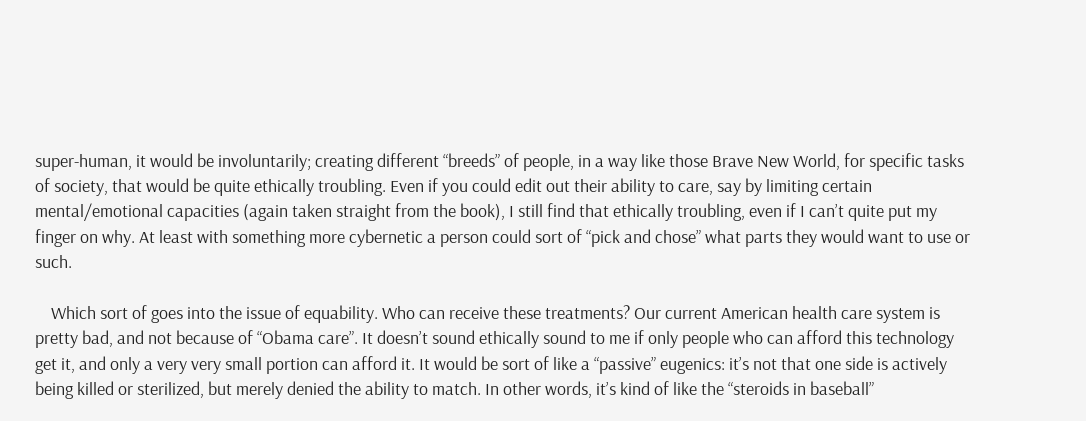super-human, it would be involuntarily; creating different “breeds” of people, in a way like those Brave New World, for specific tasks of society, that would be quite ethically troubling. Even if you could edit out their ability to care, say by limiting certain mental/emotional capacities (again taken straight from the book), I still find that ethically troubling, even if I can’t quite put my finger on why. At least with something more cybernetic a person could sort of “pick and chose” what parts they would want to use or such.

    Which sort of goes into the issue of equability. Who can receive these treatments? Our current American health care system is pretty bad, and not because of “Obama care”. It doesn’t sound ethically sound to me if only people who can afford this technology get it, and only a very very small portion can afford it. It would be sort of like a “passive” eugenics: it’s not that one side is actively being killed or sterilized, but merely denied the ability to match. In other words, it’s kind of like the “steroids in baseball”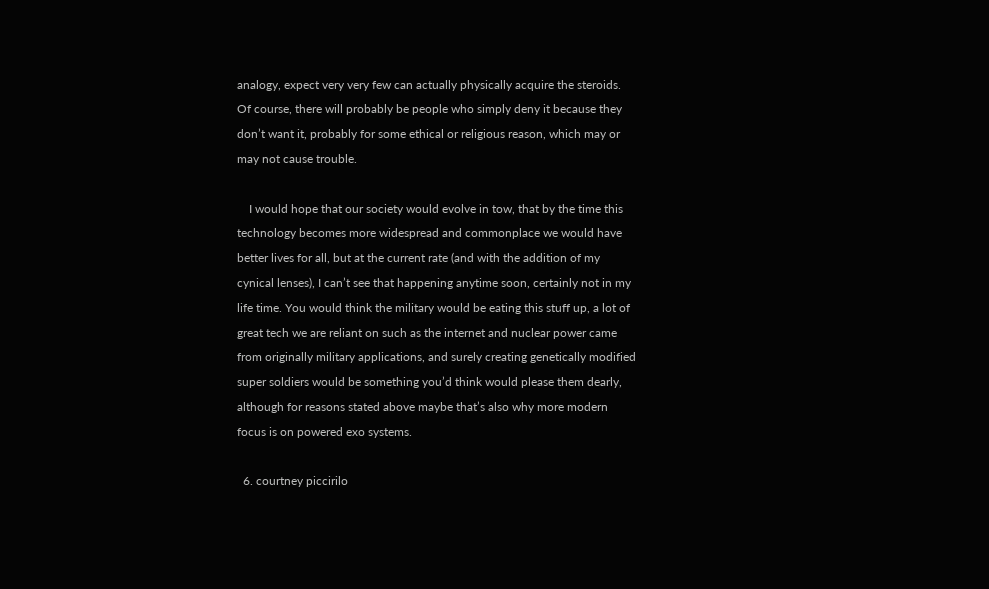analogy, expect very very few can actually physically acquire the steroids. Of course, there will probably be people who simply deny it because they don’t want it, probably for some ethical or religious reason, which may or may not cause trouble.

    I would hope that our society would evolve in tow, that by the time this technology becomes more widespread and commonplace we would have better lives for all, but at the current rate (and with the addition of my cynical lenses), I can’t see that happening anytime soon, certainly not in my life time. You would think the military would be eating this stuff up, a lot of great tech we are reliant on such as the internet and nuclear power came from originally military applications, and surely creating genetically modified super soldiers would be something you’d think would please them dearly, although for reasons stated above maybe that’s also why more modern focus is on powered exo systems.

  6. courtney piccirilo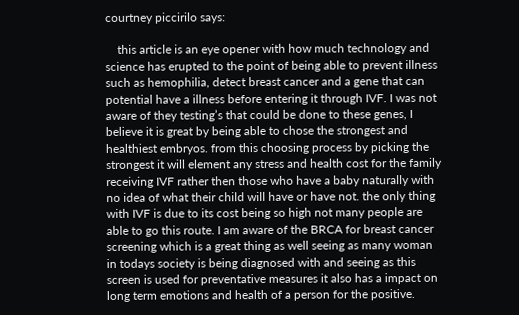courtney piccirilo says:

    this article is an eye opener with how much technology and science has erupted to the point of being able to prevent illness such as hemophilia, detect breast cancer and a gene that can potential have a illness before entering it through IVF. I was not aware of they testing’s that could be done to these genes, I believe it is great by being able to chose the strongest and healthiest embryos. from this choosing process by picking the strongest it will element any stress and health cost for the family receiving IVF rather then those who have a baby naturally with no idea of what their child will have or have not. the only thing with IVF is due to its cost being so high not many people are able to go this route. I am aware of the BRCA for breast cancer screening which is a great thing as well seeing as many woman in todays society is being diagnosed with and seeing as this screen is used for preventative measures it also has a impact on long term emotions and health of a person for the positive.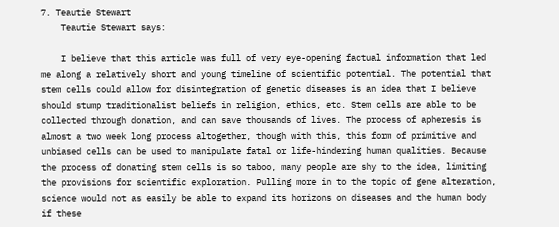7. Teautie Stewart
    Teautie Stewart says:

    I believe that this article was full of very eye-opening factual information that led me along a relatively short and young timeline of scientific potential. The potential that stem cells could allow for disintegration of genetic diseases is an idea that I believe should stump traditionalist beliefs in religion, ethics, etc. Stem cells are able to be collected through donation, and can save thousands of lives. The process of apheresis is almost a two week long process altogether, though with this, this form of primitive and unbiased cells can be used to manipulate fatal or life-hindering human qualities. Because the process of donating stem cells is so taboo, many people are shy to the idea, limiting the provisions for scientific exploration. Pulling more in to the topic of gene alteration, science would not as easily be able to expand its horizons on diseases and the human body if these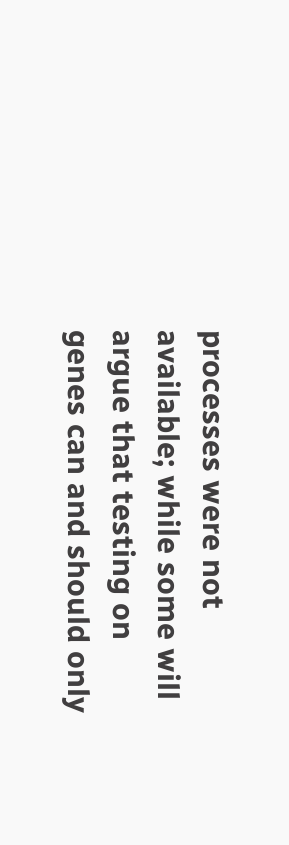processes were not available; while some will argue that testing on genes can and should only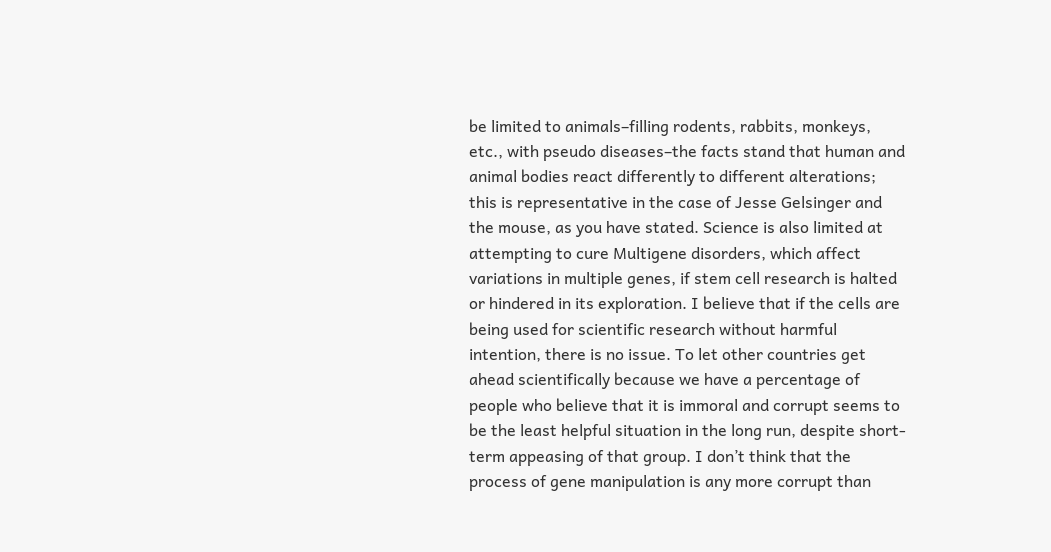be limited to animals–filling rodents, rabbits, monkeys, etc., with pseudo diseases–the facts stand that human and animal bodies react differently to different alterations; this is representative in the case of Jesse Gelsinger and the mouse, as you have stated. Science is also limited at attempting to cure Multigene disorders, which affect variations in multiple genes, if stem cell research is halted or hindered in its exploration. I believe that if the cells are being used for scientific research without harmful intention, there is no issue. To let other countries get ahead scientifically because we have a percentage of people who believe that it is immoral and corrupt seems to be the least helpful situation in the long run, despite short-term appeasing of that group. I don’t think that the process of gene manipulation is any more corrupt than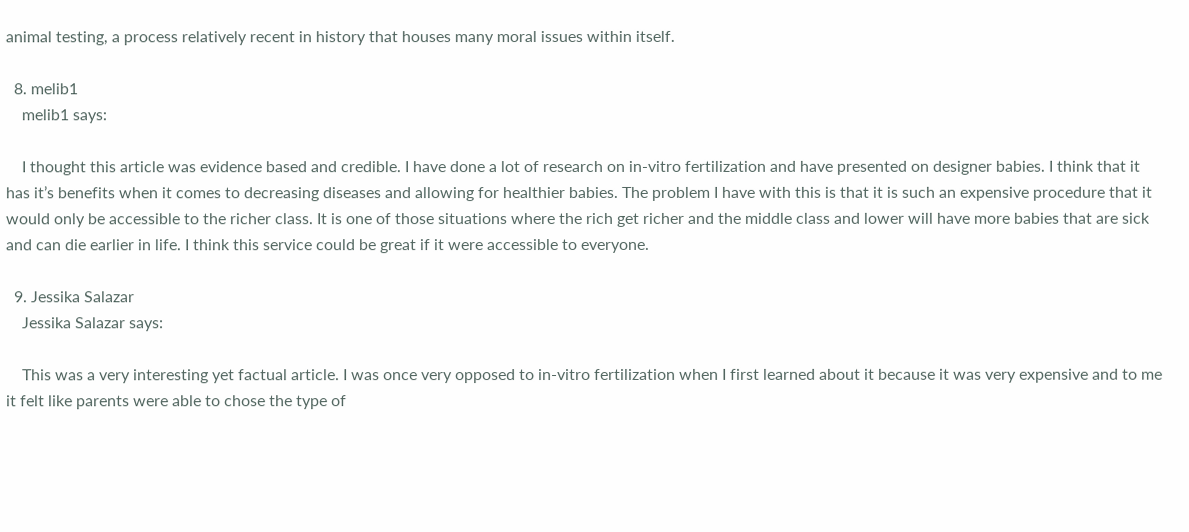animal testing, a process relatively recent in history that houses many moral issues within itself.

  8. melib1
    melib1 says:

    I thought this article was evidence based and credible. I have done a lot of research on in-vitro fertilization and have presented on designer babies. I think that it has it’s benefits when it comes to decreasing diseases and allowing for healthier babies. The problem I have with this is that it is such an expensive procedure that it would only be accessible to the richer class. It is one of those situations where the rich get richer and the middle class and lower will have more babies that are sick and can die earlier in life. I think this service could be great if it were accessible to everyone.

  9. Jessika Salazar
    Jessika Salazar says:

    This was a very interesting yet factual article. I was once very opposed to in-vitro fertilization when I first learned about it because it was very expensive and to me it felt like parents were able to chose the type of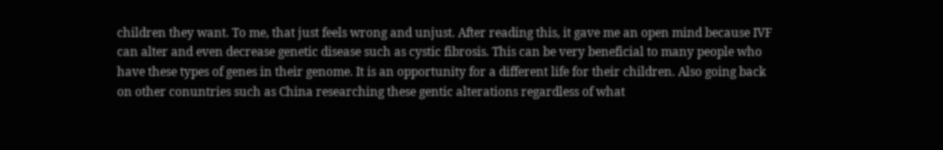children they want. To me, that just feels wrong and unjust. After reading this, it gave me an open mind because IVF can alter and even decrease genetic disease such as cystic fibrosis. This can be very beneficial to many people who have these types of genes in their genome. It is an opportunity for a different life for their children. Also going back on other conuntries such as China researching these gentic alterations regardless of what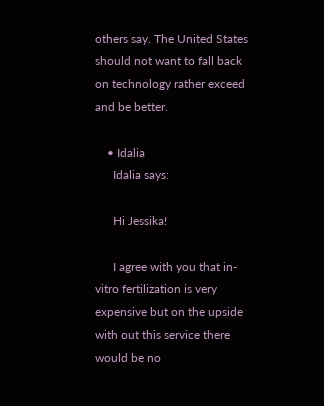others say. The United States should not want to fall back on technology rather exceed and be better.

    • Idalia
      Idalia says:

      Hi Jessika!

      I agree with you that in-vitro fertilization is very expensive but on the upside with out this service there would be no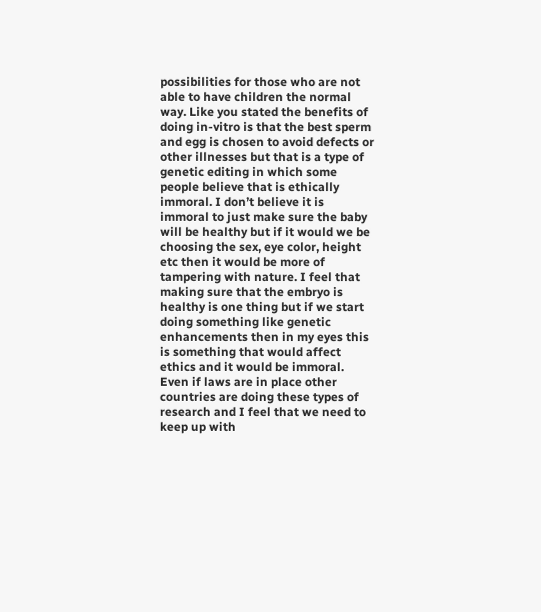possibilities for those who are not able to have children the normal way. Like you stated the benefits of doing in-vitro is that the best sperm and egg is chosen to avoid defects or other illnesses but that is a type of genetic editing in which some people believe that is ethically immoral. I don’t believe it is immoral to just make sure the baby will be healthy but if it would we be choosing the sex, eye color, height etc then it would be more of tampering with nature. I feel that making sure that the embryo is healthy is one thing but if we start doing something like genetic enhancements then in my eyes this is something that would affect ethics and it would be immoral. Even if laws are in place other countries are doing these types of research and I feel that we need to keep up with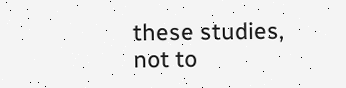these studies, not to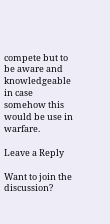compete but to be aware and knowledgeable in case somehow this would be use in warfare.

Leave a Reply

Want to join the discussion?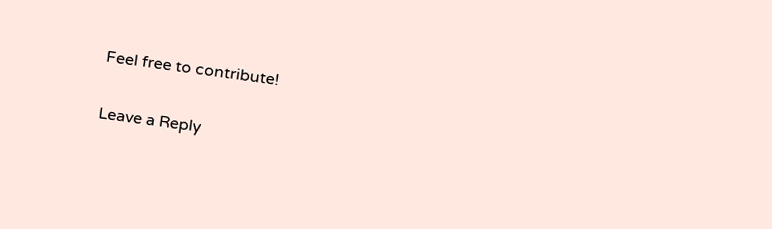Feel free to contribute!

Leave a Reply